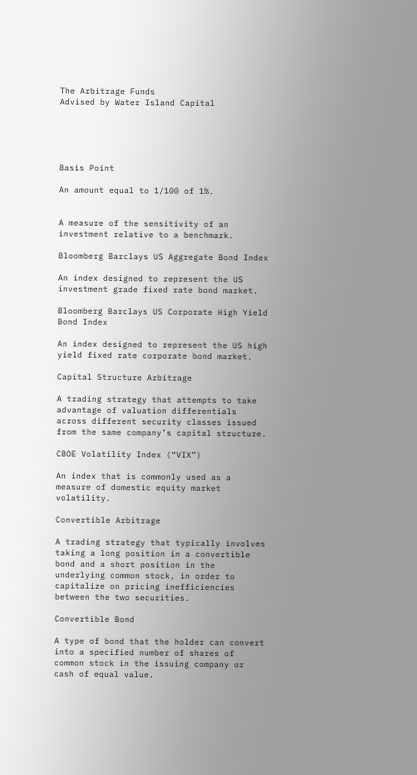The Arbitrage Funds
Advised by Water Island Capital





Basis Point

An amount equal to 1/100 of 1%.


A measure of the sensitivity of an investment relative to a benchmark.

Bloomberg Barclays US Aggregate Bond Index

An index designed to represent the US investment grade fixed rate bond market.

Bloomberg Barclays US Corporate High Yield Bond Index

An index designed to represent the US high yield fixed rate corporate bond market.

Capital Structure Arbitrage

A trading strategy that attempts to take advantage of valuation differentials across different security classes issued from the same company’s capital structure.

CBOE Volatility Index (“VIX”)

An index that is commonly used as a measure of domestic equity market volatility.

Convertible Arbitrage

A trading strategy that typically involves taking a long position in a convertible bond and a short position in the underlying common stock, in order to capitalize on pricing inefficiencies between the two securities.

Convertible Bond

A type of bond that the holder can convert into a specified number of shares of common stock in the issuing company or cash of equal value.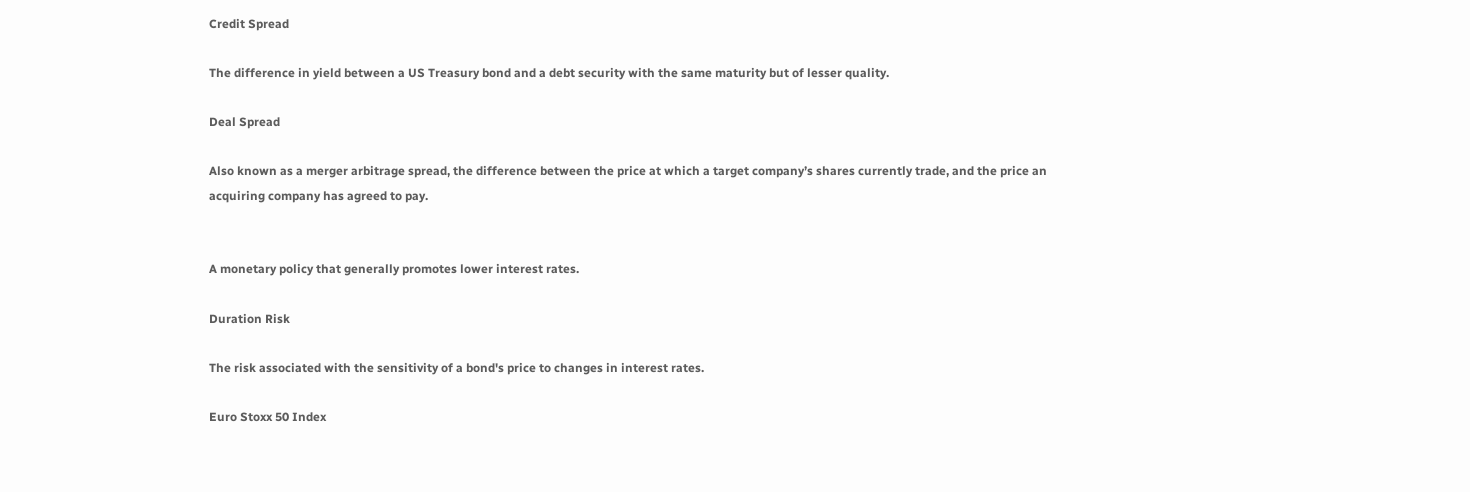Credit Spread

The difference in yield between a US Treasury bond and a debt security with the same maturity but of lesser quality.

Deal Spread

Also known as a merger arbitrage spread, the difference between the price at which a target company’s shares currently trade, and the price an acquiring company has agreed to pay.


A monetary policy that generally promotes lower interest rates.

Duration Risk

The risk associated with the sensitivity of a bond's price to changes in interest rates.

Euro Stoxx 50 Index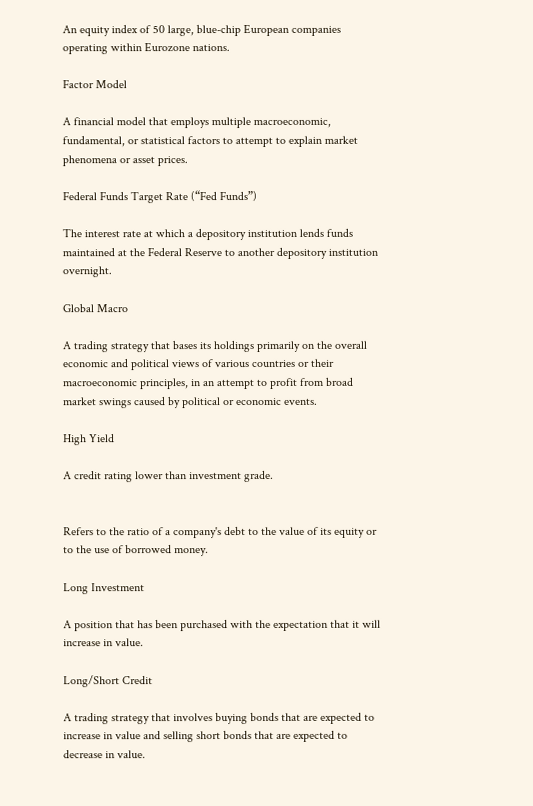An equity index of 50 large, blue-chip European companies operating within Eurozone nations.

Factor Model

A financial model that employs multiple macroeconomic, fundamental, or statistical factors to attempt to explain market phenomena or asset prices.

Federal Funds Target Rate (“Fed Funds”)

The interest rate at which a depository institution lends funds maintained at the Federal Reserve to another depository institution overnight.

Global Macro

A trading strategy that bases its holdings primarily on the overall economic and political views of various countries or their macroeconomic principles, in an attempt to profit from broad market swings caused by political or economic events.

High Yield

A credit rating lower than investment grade.


Refers to the ratio of a company's debt to the value of its equity or to the use of borrowed money.

Long Investment

A position that has been purchased with the expectation that it will increase in value.

Long/Short Credit

A trading strategy that involves buying bonds that are expected to increase in value and selling short bonds that are expected to decrease in value.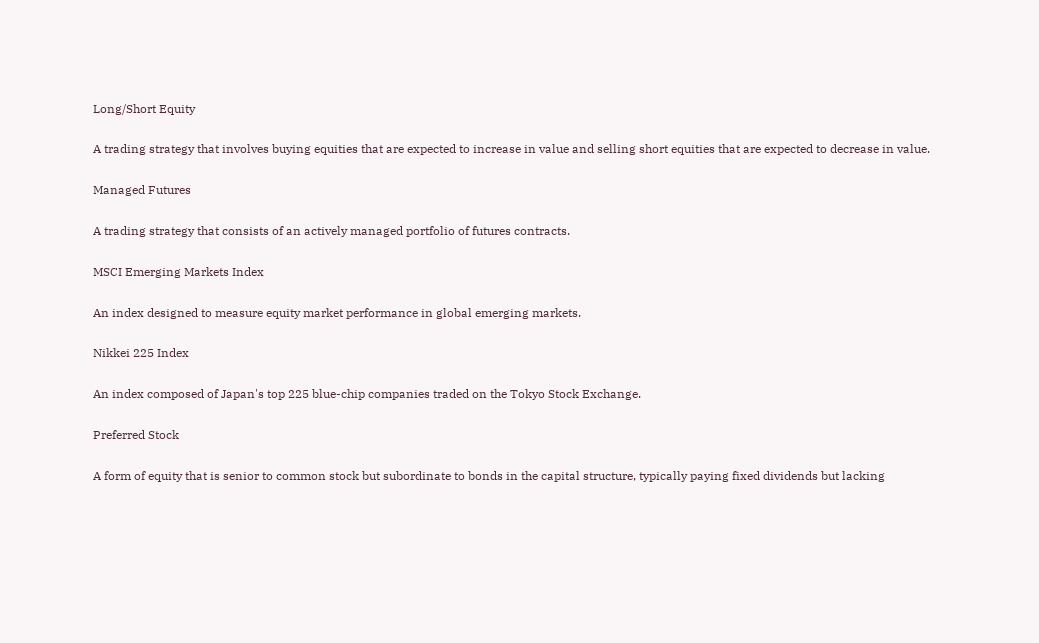Long/Short Equity

A trading strategy that involves buying equities that are expected to increase in value and selling short equities that are expected to decrease in value.

Managed Futures

A trading strategy that consists of an actively managed portfolio of futures contracts.

MSCI Emerging Markets Index

An index designed to measure equity market performance in global emerging markets.

Nikkei 225 Index

An index composed of Japan's top 225 blue-chip companies traded on the Tokyo Stock Exchange.

Preferred Stock

A form of equity that is senior to common stock but subordinate to bonds in the capital structure, typically paying fixed dividends but lacking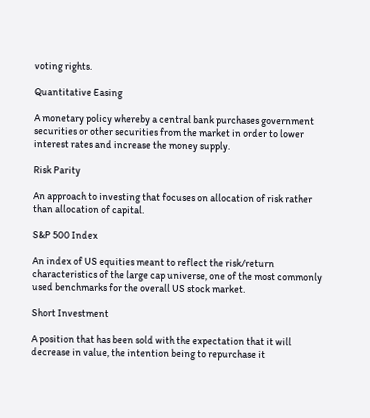voting rights.

Quantitative Easing

A monetary policy whereby a central bank purchases government securities or other securities from the market in order to lower interest rates and increase the money supply.

Risk Parity

An approach to investing that focuses on allocation of risk rather than allocation of capital.

S&P 500 Index

An index of US equities meant to reflect the risk/return characteristics of the large cap universe, one of the most commonly used benchmarks for the overall US stock market.

Short Investment

A position that has been sold with the expectation that it will decrease in value, the intention being to repurchase it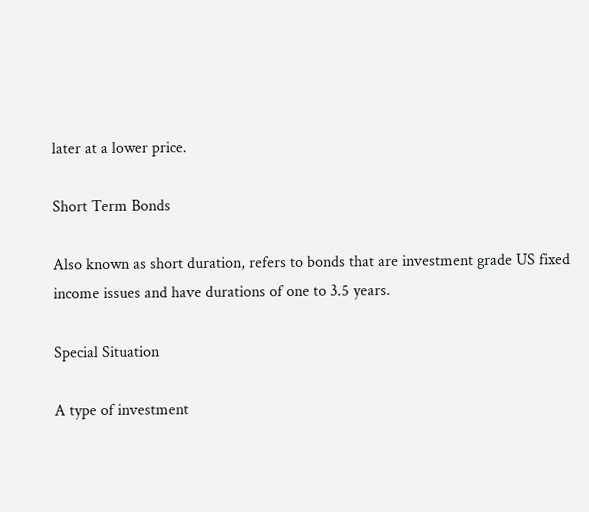later at a lower price.

Short Term Bonds

Also known as short duration, refers to bonds that are investment grade US fixed income issues and have durations of one to 3.5 years.

Special Situation

A type of investment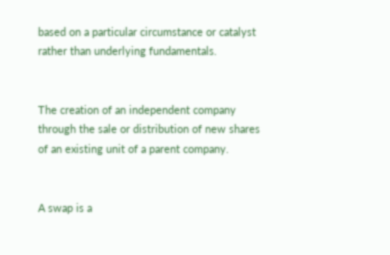based on a particular circumstance or catalyst rather than underlying fundamentals.


The creation of an independent company through the sale or distribution of new shares of an existing unit of a parent company.


A swap is a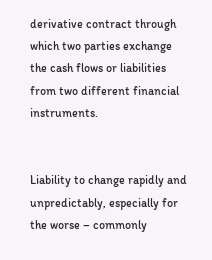derivative contract through which two parties exchange the cash flows or liabilities from two different financial instruments.


Liability to change rapidly and unpredictably, especially for the worse – commonly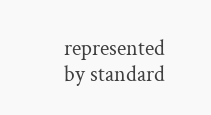represented by standard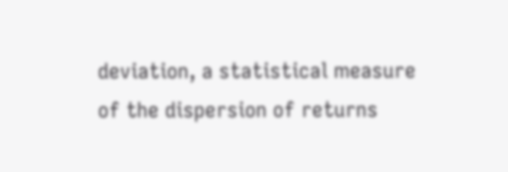deviation, a statistical measure of the dispersion of returns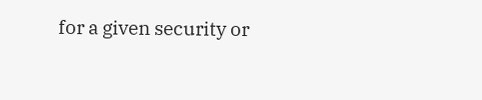for a given security or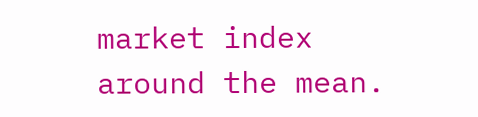market index around the mean.